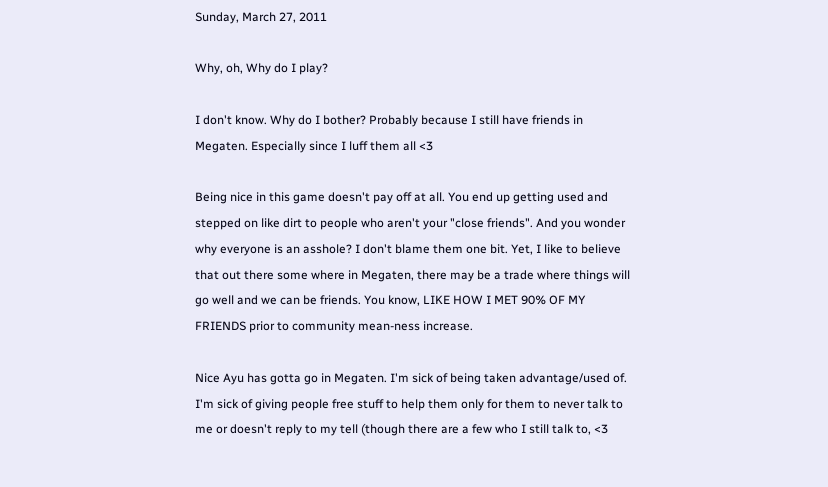Sunday, March 27, 2011

Why, oh, Why do I play?

I don't know. Why do I bother? Probably because I still have friends in Megaten. Especially since I luff them all <3

Being nice in this game doesn't pay off at all. You end up getting used and stepped on like dirt to people who aren't your "close friends". And you wonder why everyone is an asshole? I don't blame them one bit. Yet, I like to believe that out there some where in Megaten, there may be a trade where things will go well and we can be friends. You know, LIKE HOW I MET 90% OF MY FRIENDS prior to community mean-ness increase.

Nice Ayu has gotta go in Megaten. I'm sick of being taken advantage/used of. I'm sick of giving people free stuff to help them only for them to never talk to me or doesn't reply to my tell (though there are a few who I still talk to, <3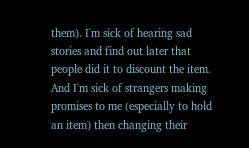them). I'm sick of hearing sad stories and find out later that people did it to discount the item. And I'm sick of strangers making promises to me (especially to hold an item) then changing their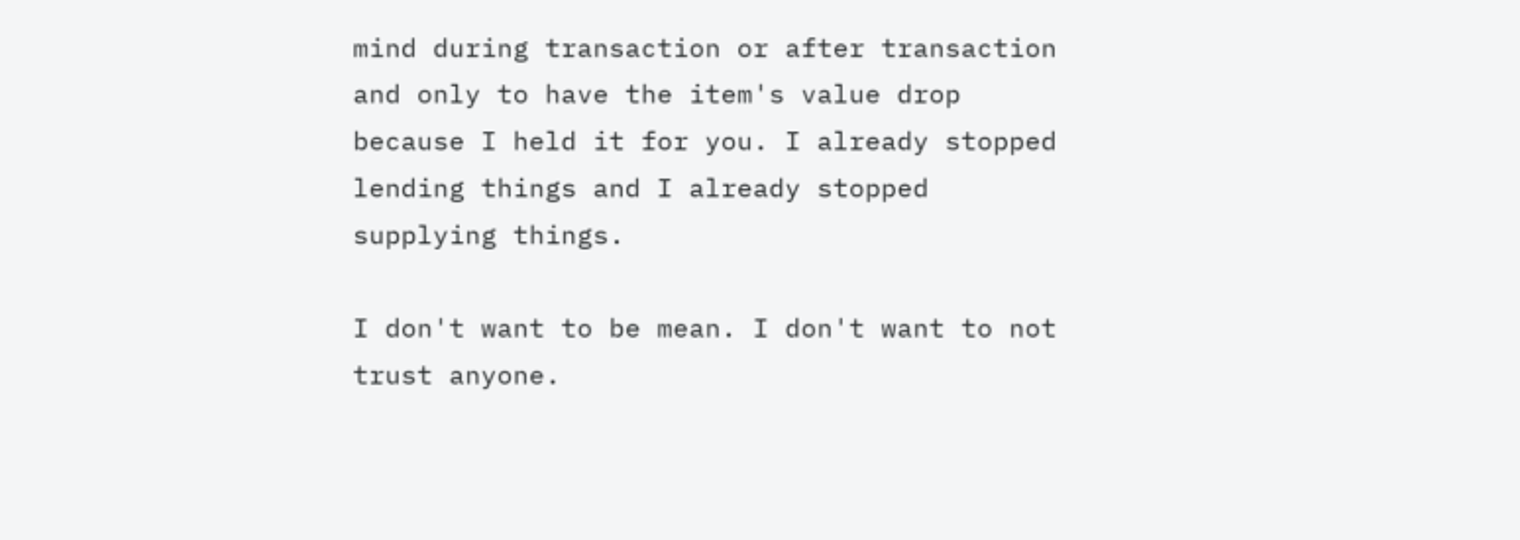mind during transaction or after transaction and only to have the item's value drop because I held it for you. I already stopped lending things and I already stopped supplying things.

I don't want to be mean. I don't want to not trust anyone.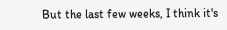But the last few weeks, I think it's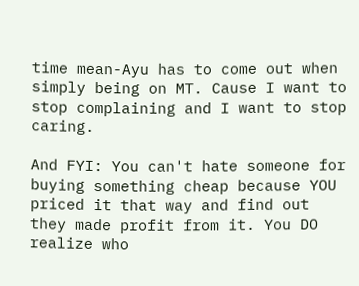time mean-Ayu has to come out when simply being on MT. Cause I want to stop complaining and I want to stop caring.

And FYI: You can't hate someone for buying something cheap because YOU priced it that way and find out they made profit from it. You DO realize who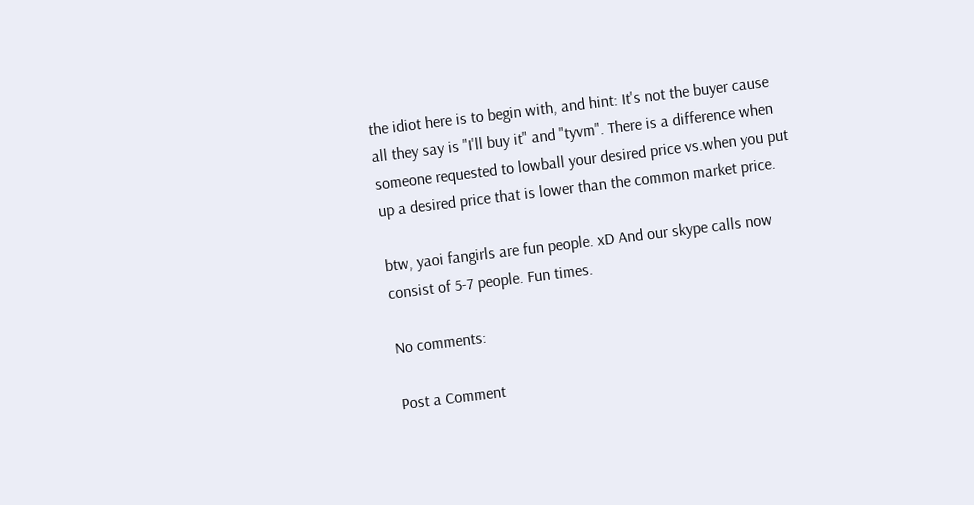the idiot here is to begin with, and hint: It's not the buyer cause all they say is "I'll buy it" and "tyvm". There is a difference when someone requested to lowball your desired price vs.when you put up a desired price that is lower than the common market price.

btw, yaoi fangirls are fun people. xD And our skype calls now consist of 5-7 people. Fun times.

No comments:

Post a Comment